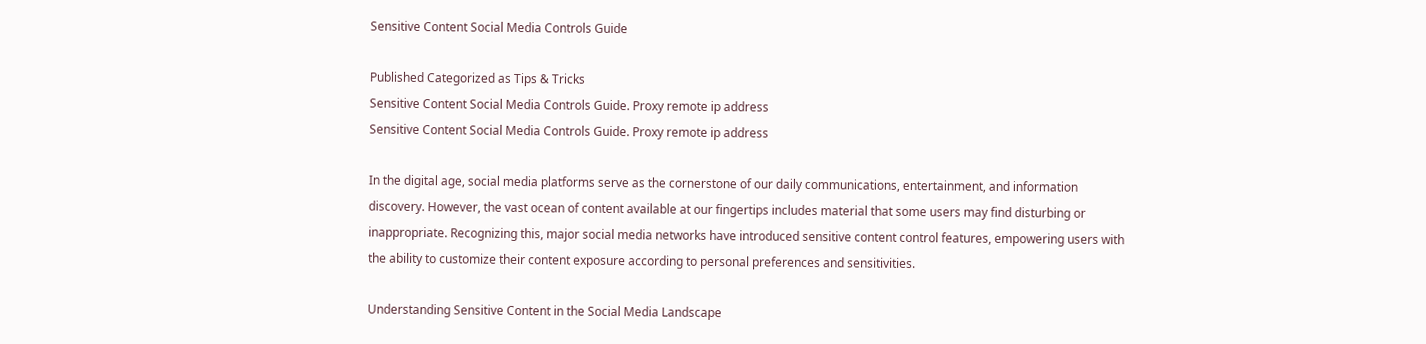Sensitive Content Social Media Controls Guide

Published Categorized as Tips & Tricks
Sensitive Content Social Media Controls Guide. Proxy remote ip address
Sensitive Content Social Media Controls Guide. Proxy remote ip address

In the digital age, social media platforms serve as the cornerstone of our daily communications, entertainment, and information discovery. However, the vast ocean of content available at our fingertips includes material that some users may find disturbing or inappropriate. Recognizing this, major social media networks have introduced sensitive content control features, empowering users with the ability to customize their content exposure according to personal preferences and sensitivities.

Understanding Sensitive Content in the Social Media Landscape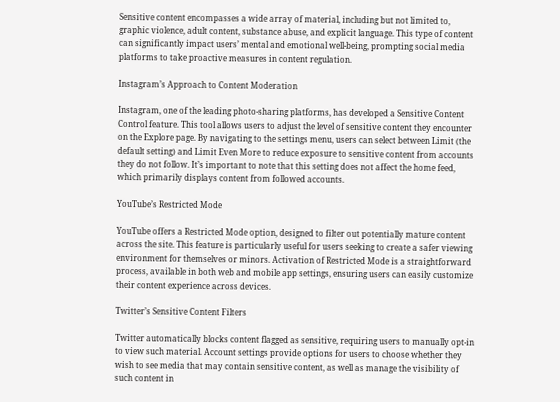Sensitive content encompasses a wide array of material, including but not limited to, graphic violence, adult content, substance abuse, and explicit language. This type of content can significantly impact users’ mental and emotional well-being, prompting social media platforms to take proactive measures in content regulation.

Instagram’s Approach to Content Moderation

Instagram, one of the leading photo-sharing platforms, has developed a Sensitive Content Control feature. This tool allows users to adjust the level of sensitive content they encounter on the Explore page. By navigating to the settings menu, users can select between Limit (the default setting) and Limit Even More to reduce exposure to sensitive content from accounts they do not follow. It’s important to note that this setting does not affect the home feed, which primarily displays content from followed accounts.

YouTube’s Restricted Mode

YouTube offers a Restricted Mode option, designed to filter out potentially mature content across the site. This feature is particularly useful for users seeking to create a safer viewing environment for themselves or minors. Activation of Restricted Mode is a straightforward process, available in both web and mobile app settings, ensuring users can easily customize their content experience across devices.

Twitter’s Sensitive Content Filters

Twitter automatically blocks content flagged as sensitive, requiring users to manually opt-in to view such material. Account settings provide options for users to choose whether they wish to see media that may contain sensitive content, as well as manage the visibility of such content in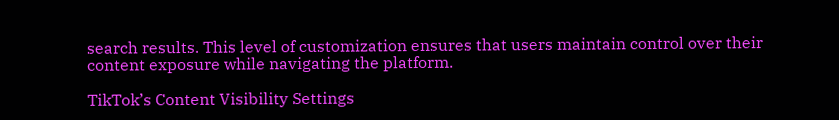search results. This level of customization ensures that users maintain control over their content exposure while navigating the platform.

TikTok’s Content Visibility Settings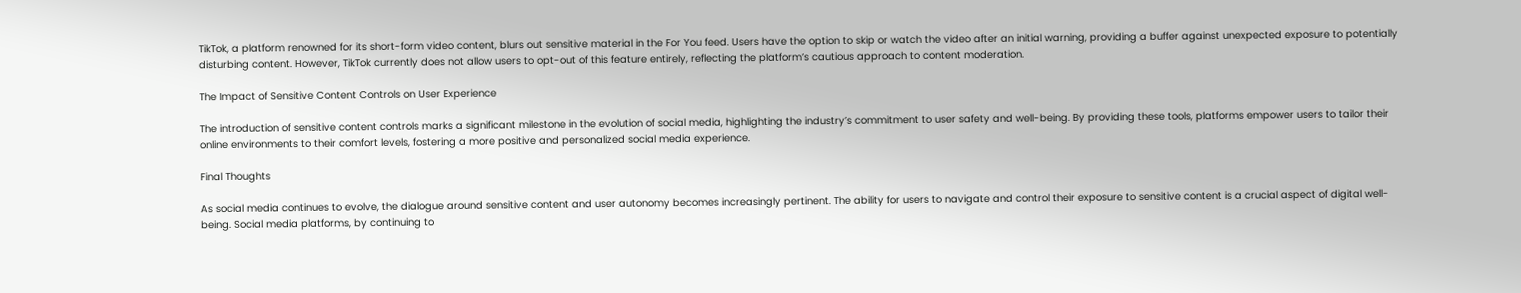TikTok, a platform renowned for its short-form video content, blurs out sensitive material in the For You feed. Users have the option to skip or watch the video after an initial warning, providing a buffer against unexpected exposure to potentially disturbing content. However, TikTok currently does not allow users to opt-out of this feature entirely, reflecting the platform’s cautious approach to content moderation.

The Impact of Sensitive Content Controls on User Experience

The introduction of sensitive content controls marks a significant milestone in the evolution of social media, highlighting the industry’s commitment to user safety and well-being. By providing these tools, platforms empower users to tailor their online environments to their comfort levels, fostering a more positive and personalized social media experience.

Final Thoughts

As social media continues to evolve, the dialogue around sensitive content and user autonomy becomes increasingly pertinent. The ability for users to navigate and control their exposure to sensitive content is a crucial aspect of digital well-being. Social media platforms, by continuing to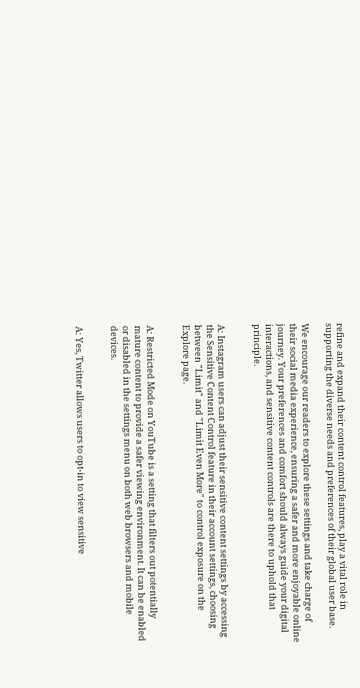refine and expand their content control features, play a vital role in supporting the diverse needs and preferences of their global user base.

We encourage our readers to explore these settings and take charge of their social media experience, ensuring a safer and more enjoyable online journey. Your preferences and comfort should always guide your digital interactions, and sensitive content controls are there to uphold that principle.


A: Instagram users can adjust their sensitive content settings by accessing the Sensitive Content Control feature in their account settings, choosing between "Limit" and "Limit Even More" to control exposure on the Explore page.


A: Restricted Mode on YouTube is a setting that filters out potentially mature content to provide a safer viewing environment. It can be enabled or disabled in the settings menu on both web browsers and mobile devices.


A: Yes, Twitter allows users to opt-in to view sensitive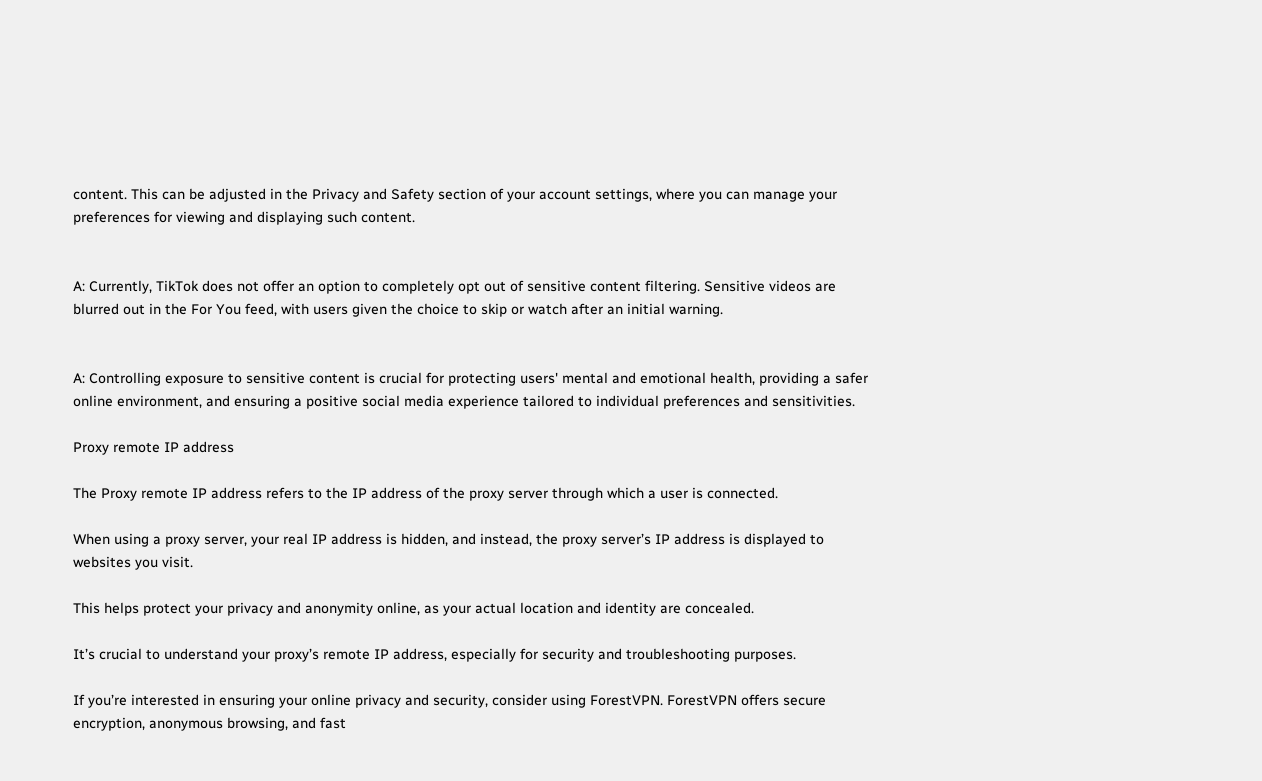content. This can be adjusted in the Privacy and Safety section of your account settings, where you can manage your preferences for viewing and displaying such content.


A: Currently, TikTok does not offer an option to completely opt out of sensitive content filtering. Sensitive videos are blurred out in the For You feed, with users given the choice to skip or watch after an initial warning.


A: Controlling exposure to sensitive content is crucial for protecting users' mental and emotional health, providing a safer online environment, and ensuring a positive social media experience tailored to individual preferences and sensitivities.

Proxy remote IP address

The Proxy remote IP address refers to the IP address of the proxy server through which a user is connected.

When using a proxy server, your real IP address is hidden, and instead, the proxy server’s IP address is displayed to websites you visit.

This helps protect your privacy and anonymity online, as your actual location and identity are concealed.

It’s crucial to understand your proxy’s remote IP address, especially for security and troubleshooting purposes.

If you’re interested in ensuring your online privacy and security, consider using ForestVPN. ForestVPN offers secure encryption, anonymous browsing, and fast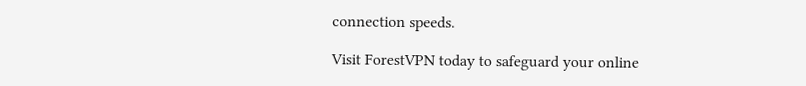connection speeds.

Visit ForestVPN today to safeguard your online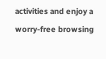activities and enjoy a worry-free browsing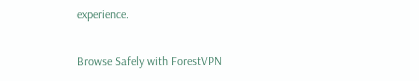experience.

Browse Safely with ForestVPN